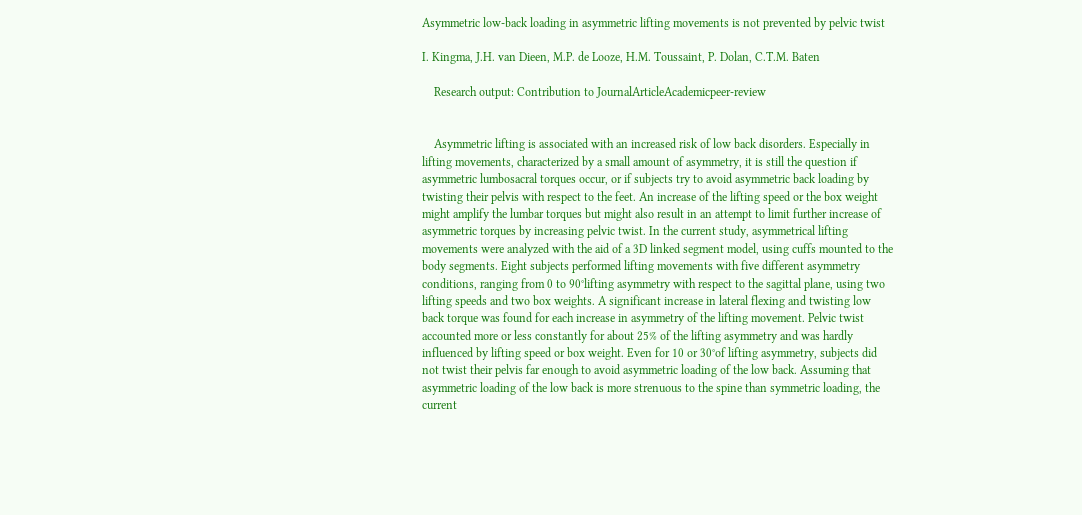Asymmetric low-back loading in asymmetric lifting movements is not prevented by pelvic twist

I. Kingma, J.H. van Dieen, M.P. de Looze, H.M. Toussaint, P. Dolan, C.T.M. Baten

    Research output: Contribution to JournalArticleAcademicpeer-review


    Asymmetric lifting is associated with an increased risk of low back disorders. Especially in lifting movements, characterized by a small amount of asymmetry, it is still the question if asymmetric lumbosacral torques occur, or if subjects try to avoid asymmetric back loading by twisting their pelvis with respect to the feet. An increase of the lifting speed or the box weight might amplify the lumbar torques but might also result in an attempt to limit further increase of asymmetric torques by increasing pelvic twist. In the current study, asymmetrical lifting movements were analyzed with the aid of a 3D linked segment model, using cuffs mounted to the body segments. Eight subjects performed lifting movements with five different asymmetry conditions, ranging from 0 to 90°lifting asymmetry with respect to the sagittal plane, using two lifting speeds and two box weights. A significant increase in lateral flexing and twisting low back torque was found for each increase in asymmetry of the lifting movement. Pelvic twist accounted more or less constantly for about 25% of the lifting asymmetry and was hardly influenced by lifting speed or box weight. Even for 10 or 30°of lifting asymmetry, subjects did not twist their pelvis far enough to avoid asymmetric loading of the low back. Assuming that asymmetric loading of the low back is more strenuous to the spine than symmetric loading, the current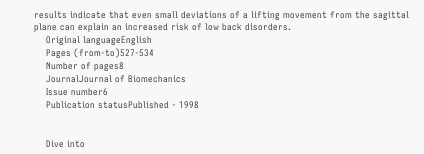results indicate that even small deviations of a lifting movement from the sagittal plane can explain an increased risk of low back disorders.
    Original languageEnglish
    Pages (from-to)527-534
    Number of pages8
    JournalJournal of Biomechanics
    Issue number6
    Publication statusPublished - 1998


    Dive into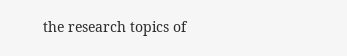the research topics of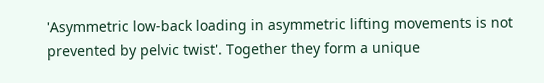'Asymmetric low-back loading in asymmetric lifting movements is not prevented by pelvic twist'. Together they form a unique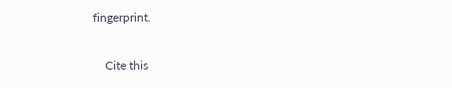fingerprint.

    Cite this